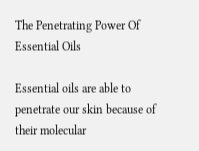The Penetrating Power Of Essential Oils

Essential oils are able to penetrate our skin because of their molecular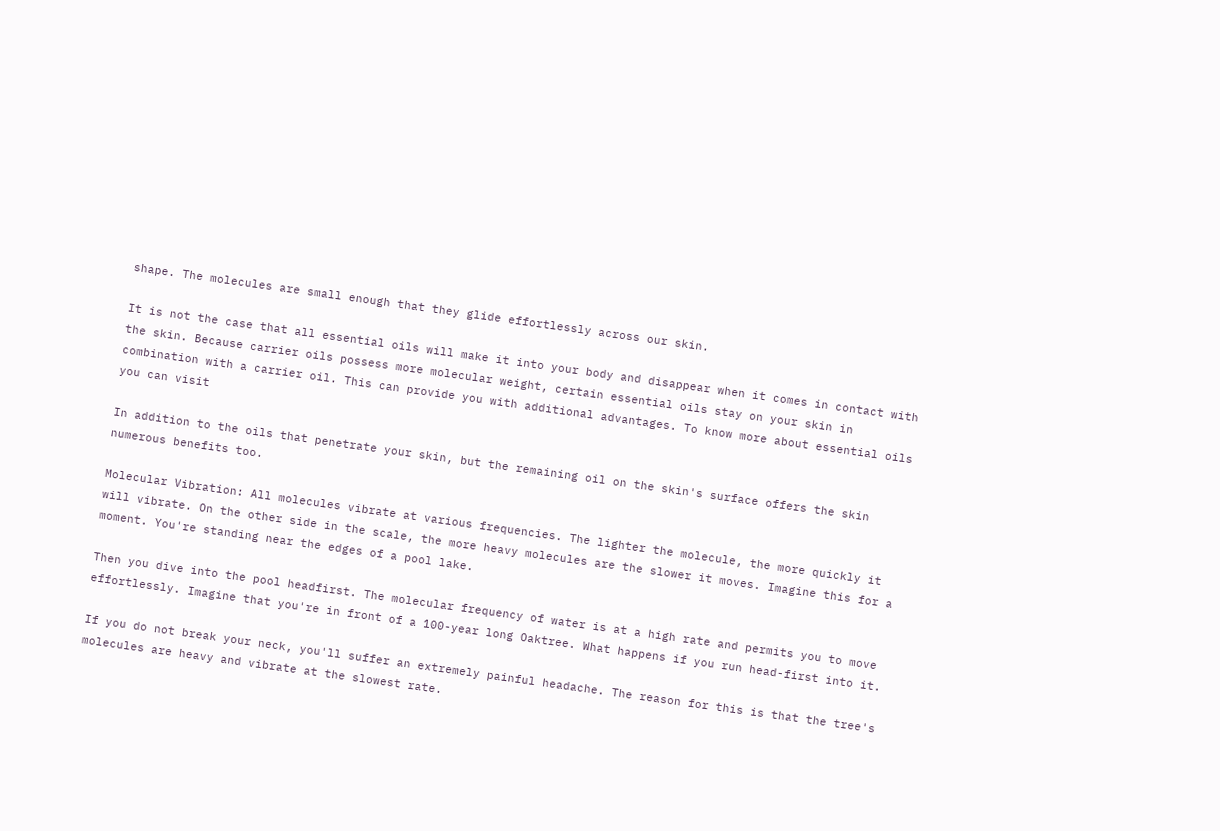shape. The molecules are small enough that they glide effortlessly across our skin.

It is not the case that all essential oils will make it into your body and disappear when it comes in contact with the skin. Because carrier oils possess more molecular weight, certain essential oils stay on your skin in combination with a carrier oil. This can provide you with additional advantages. To know more about essential oils you can visit

In addition to the oils that penetrate your skin, but the remaining oil on the skin's surface offers the skin numerous benefits too.

Molecular Vibration: All molecules vibrate at various frequencies. The lighter the molecule, the more quickly it will vibrate. On the other side in the scale, the more heavy molecules are the slower it moves. Imagine this for a moment. You're standing near the edges of a pool lake.

Then you dive into the pool headfirst. The molecular frequency of water is at a high rate and permits you to move effortlessly. Imagine that you're in front of a 100-year long Oaktree. What happens if you run head-first into it.

If you do not break your neck, you'll suffer an extremely painful headache. The reason for this is that the tree's molecules are heavy and vibrate at the slowest rate.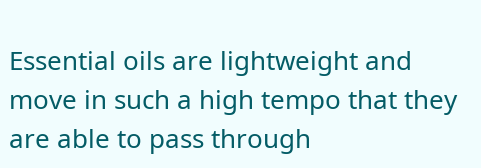Essential oils are lightweight and move in such a high tempo that they are able to pass through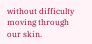without difficulty moving through our skin.